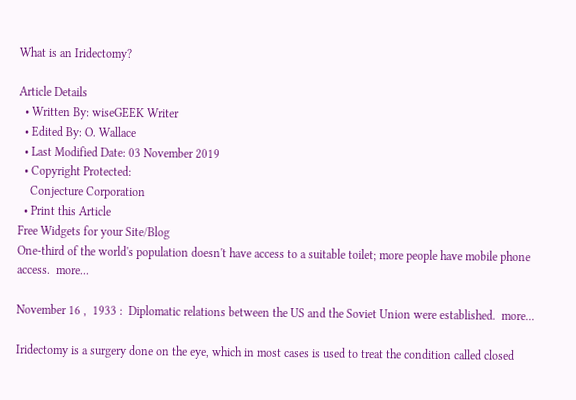What is an Iridectomy?

Article Details
  • Written By: wiseGEEK Writer
  • Edited By: O. Wallace
  • Last Modified Date: 03 November 2019
  • Copyright Protected:
    Conjecture Corporation
  • Print this Article
Free Widgets for your Site/Blog
One-third of the world's population doesn't have access to a suitable toilet; more people have mobile phone access.  more...

November 16 ,  1933 :  Diplomatic relations between the US and the Soviet Union were established.  more...

Iridectomy is a surgery done on the eye, which in most cases is used to treat the condition called closed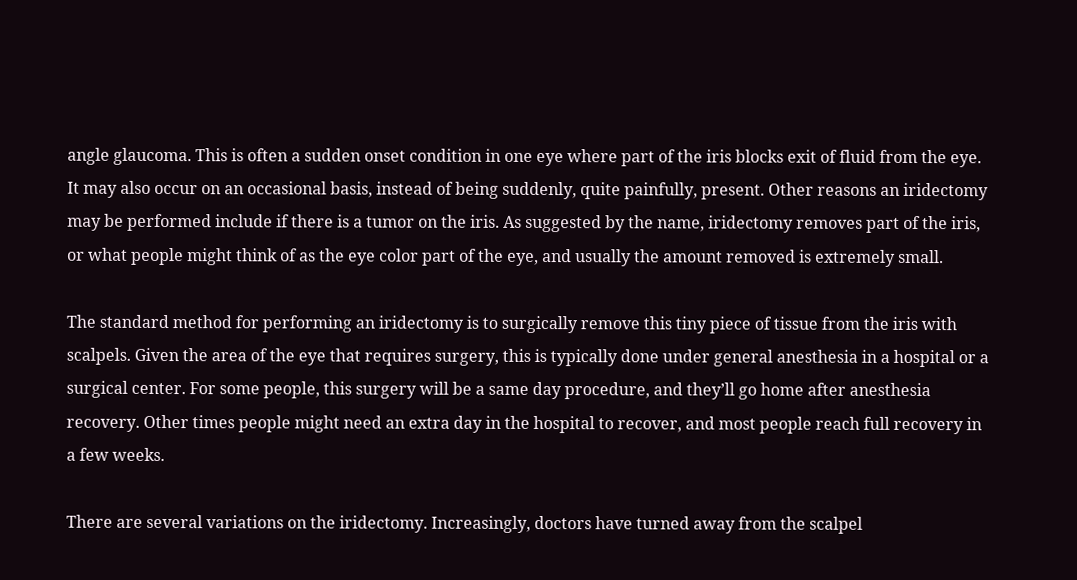angle glaucoma. This is often a sudden onset condition in one eye where part of the iris blocks exit of fluid from the eye. It may also occur on an occasional basis, instead of being suddenly, quite painfully, present. Other reasons an iridectomy may be performed include if there is a tumor on the iris. As suggested by the name, iridectomy removes part of the iris, or what people might think of as the eye color part of the eye, and usually the amount removed is extremely small.

The standard method for performing an iridectomy is to surgically remove this tiny piece of tissue from the iris with scalpels. Given the area of the eye that requires surgery, this is typically done under general anesthesia in a hospital or a surgical center. For some people, this surgery will be a same day procedure, and they’ll go home after anesthesia recovery. Other times people might need an extra day in the hospital to recover, and most people reach full recovery in a few weeks.

There are several variations on the iridectomy. Increasingly, doctors have turned away from the scalpel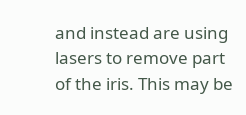and instead are using lasers to remove part of the iris. This may be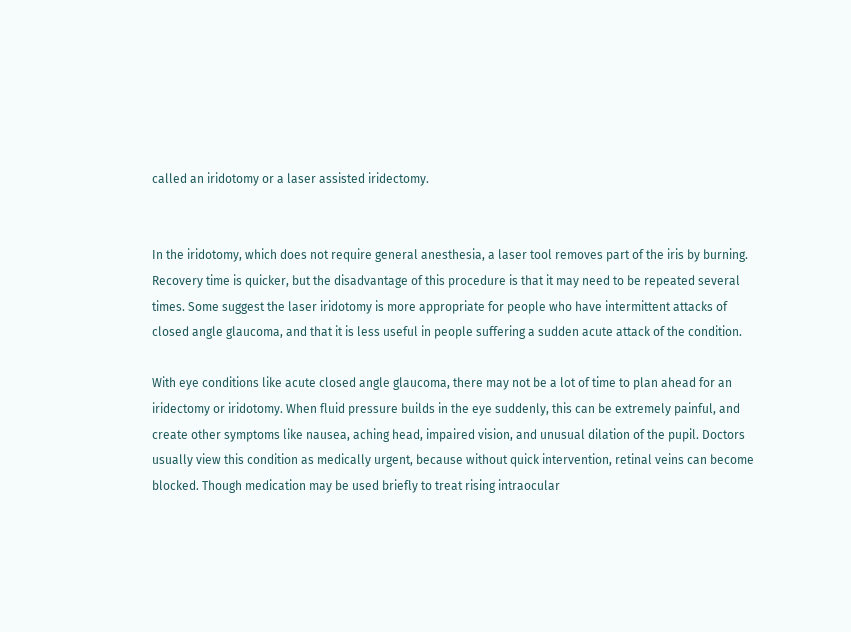called an iridotomy or a laser assisted iridectomy.


In the iridotomy, which does not require general anesthesia, a laser tool removes part of the iris by burning. Recovery time is quicker, but the disadvantage of this procedure is that it may need to be repeated several times. Some suggest the laser iridotomy is more appropriate for people who have intermittent attacks of closed angle glaucoma, and that it is less useful in people suffering a sudden acute attack of the condition.

With eye conditions like acute closed angle glaucoma, there may not be a lot of time to plan ahead for an iridectomy or iridotomy. When fluid pressure builds in the eye suddenly, this can be extremely painful, and create other symptoms like nausea, aching head, impaired vision, and unusual dilation of the pupil. Doctors usually view this condition as medically urgent, because without quick intervention, retinal veins can become blocked. Though medication may be used briefly to treat rising intraocular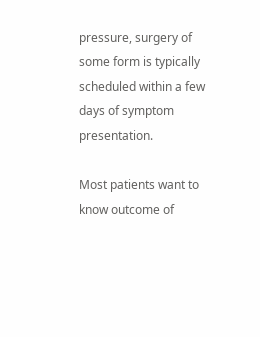pressure, surgery of some form is typically scheduled within a few days of symptom presentation.

Most patients want to know outcome of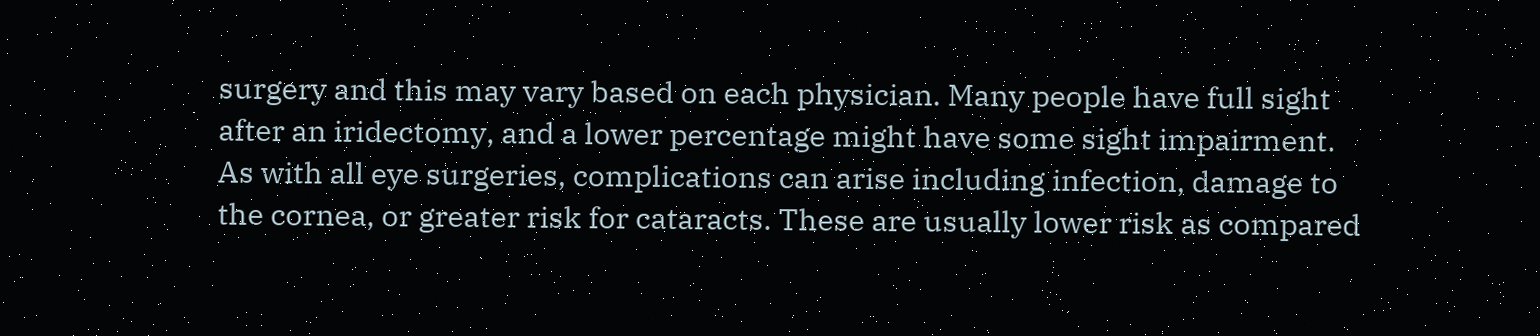surgery and this may vary based on each physician. Many people have full sight after an iridectomy, and a lower percentage might have some sight impairment. As with all eye surgeries, complications can arise including infection, damage to the cornea, or greater risk for cataracts. These are usually lower risk as compared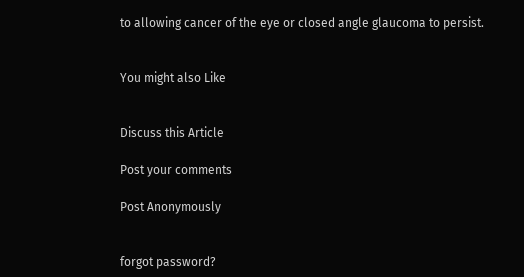to allowing cancer of the eye or closed angle glaucoma to persist.


You might also Like


Discuss this Article

Post your comments

Post Anonymously


forgot password?